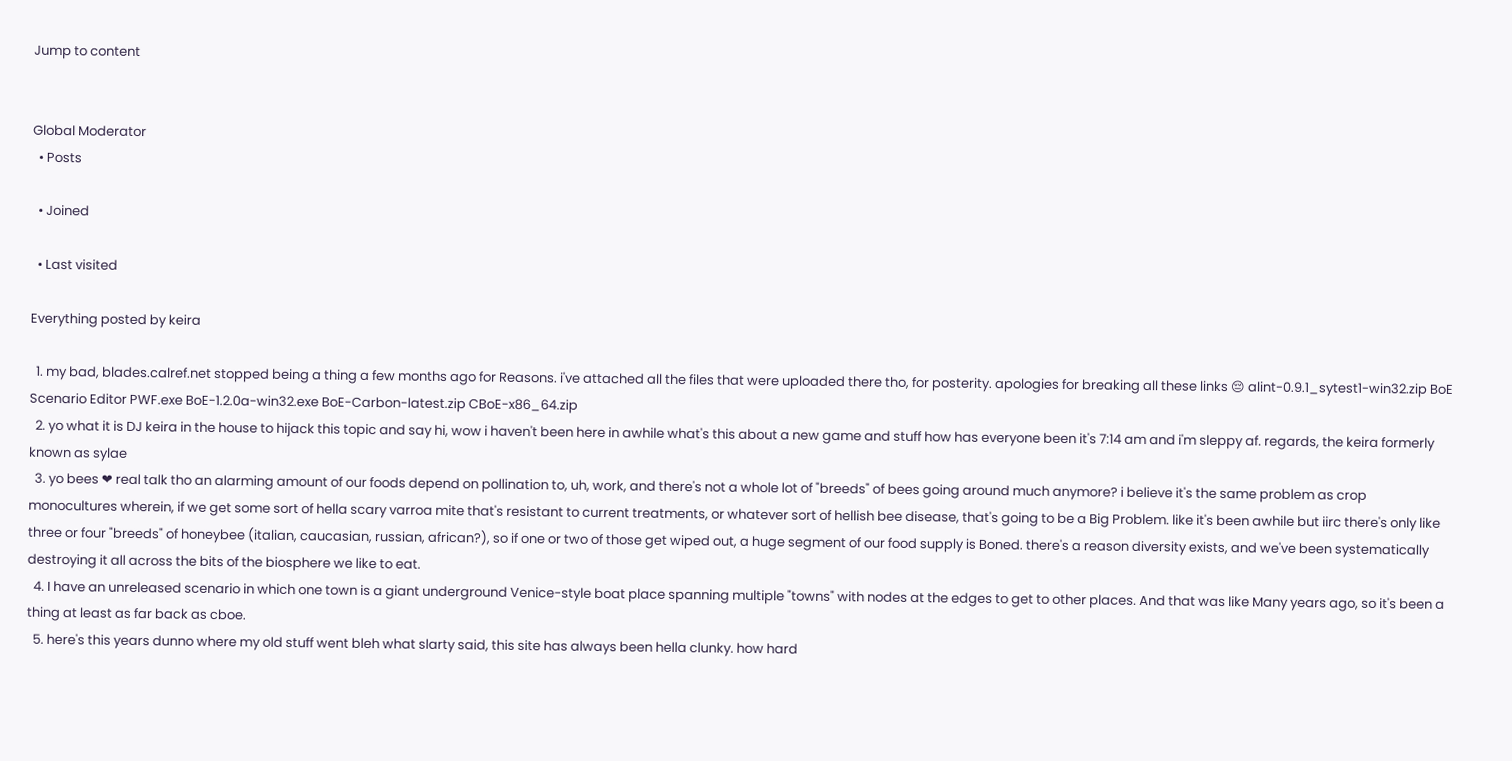Jump to content


Global Moderator
  • Posts

  • Joined

  • Last visited

Everything posted by keira

  1. my bad, blades.calref.net stopped being a thing a few months ago for Reasons. i've attached all the files that were uploaded there tho, for posterity. apologies for breaking all these links 😔 alint-0.9.1_sytest1-win32.zip BoE Scenario Editor PWF.exe BoE-1.2.0a-win32.exe BoE-Carbon-latest.zip CBoE-x86_64.zip
  2. yo what it is DJ keira in the house to hijack this topic and say hi, wow i haven't been here in awhile what's this about a new game and stuff how has everyone been it's 7:14 am and i'm sleppy af. regards, the keira formerly known as sylae
  3. yo bees ❤ real talk tho an alarming amount of our foods depend on pollination to, uh, work, and there's not a whole lot of "breeds" of bees going around much anymore? i believe it's the same problem as crop monocultures wherein, if we get some sort of hella scary varroa mite that's resistant to current treatments, or whatever sort of hellish bee disease, that's going to be a Big Problem. like it's been awhile but iirc there's only like three or four "breeds" of honeybee (italian, caucasian, russian, african?), so if one or two of those get wiped out, a huge segment of our food supply is Boned. there's a reason diversity exists, and we've been systematically destroying it all across the bits of the biosphere we like to eat.
  4. I have an unreleased scenario in which one town is a giant underground Venice-style boat place spanning multiple "towns" with nodes at the edges to get to other places. And that was like Many years ago, so it's been a thing at least as far back as cboe.
  5. here's this years dunno where my old stuff went bleh what slarty said, this site has always been hella clunky. how hard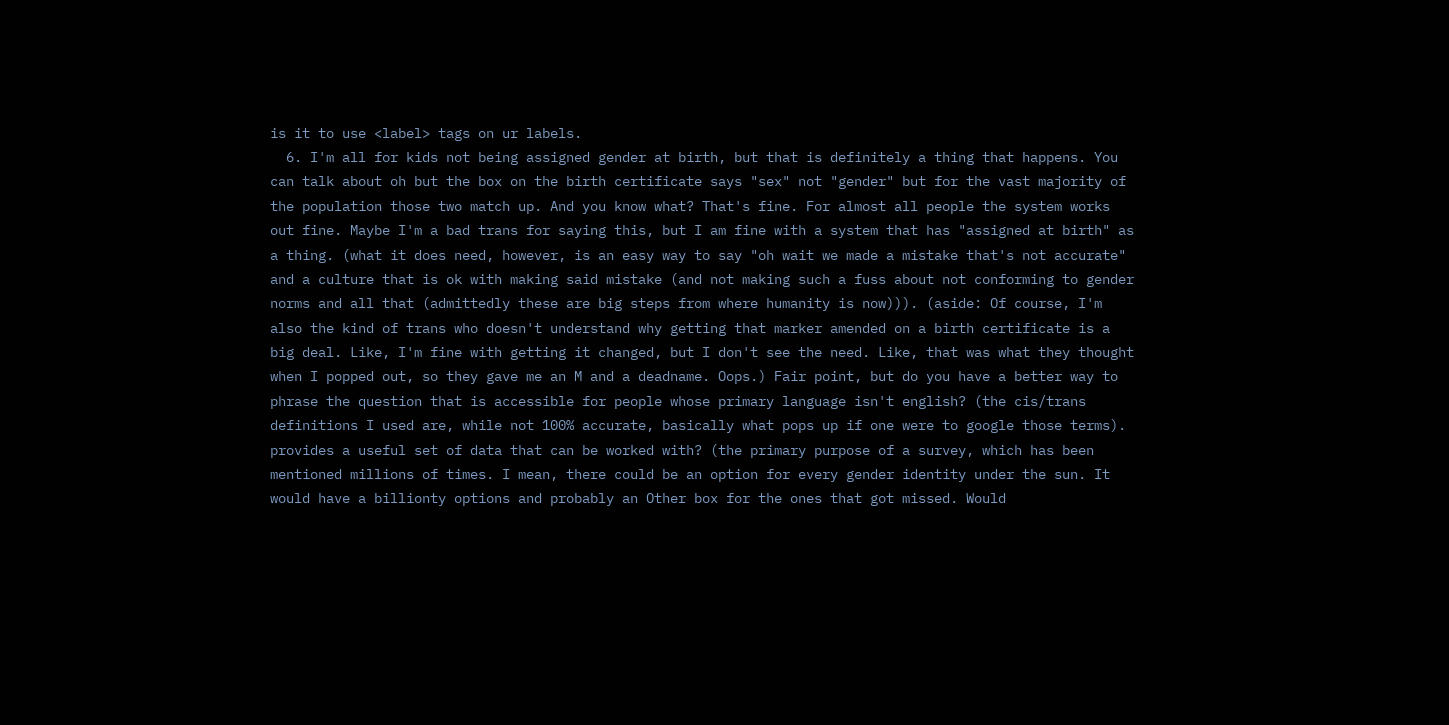is it to use <label> tags on ur labels.
  6. I'm all for kids not being assigned gender at birth, but that is definitely a thing that happens. You can talk about oh but the box on the birth certificate says "sex" not "gender" but for the vast majority of the population those two match up. And you know what? That's fine. For almost all people the system works out fine. Maybe I'm a bad trans for saying this, but I am fine with a system that has "assigned at birth" as a thing. (what it does need, however, is an easy way to say "oh wait we made a mistake that's not accurate" and a culture that is ok with making said mistake (and not making such a fuss about not conforming to gender norms and all that (admittedly these are big steps from where humanity is now))). (aside: Of course, I'm also the kind of trans who doesn't understand why getting that marker amended on a birth certificate is a big deal. Like, I'm fine with getting it changed, but I don't see the need. Like, that was what they thought when I popped out, so they gave me an M and a deadname. Oops.) Fair point, but do you have a better way to phrase the question that is accessible for people whose primary language isn't english? (the cis/trans definitions I used are, while not 100% accurate, basically what pops up if one were to google those terms). provides a useful set of data that can be worked with? (the primary purpose of a survey, which has been mentioned millions of times. I mean, there could be an option for every gender identity under the sun. It would have a billionty options and probably an Other box for the ones that got missed. Would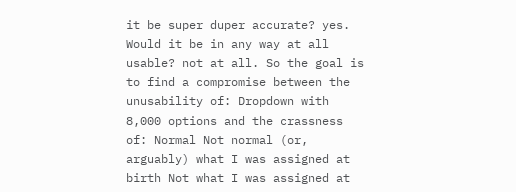it be super duper accurate? yes. Would it be in any way at all usable? not at all. So the goal is to find a compromise between the unusability of: Dropdown with 8,000 options and the crassness of: Normal Not normal (or, arguably) what I was assigned at birth Not what I was assigned at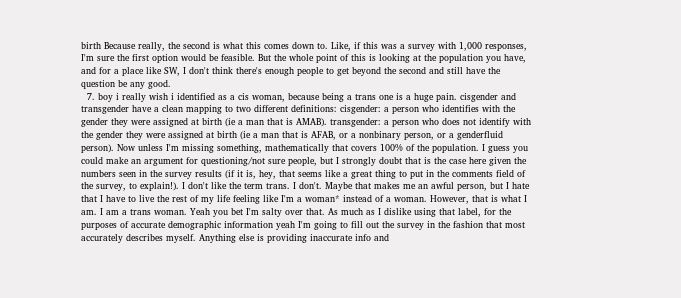birth Because really, the second is what this comes down to. Like, if this was a survey with 1,000 responses, I'm sure the first option would be feasible. But the whole point of this is looking at the population you have, and for a place like SW, I don't think there's enough people to get beyond the second and still have the question be any good.
  7. boy i really wish i identified as a cis woman, because being a trans one is a huge pain. cisgender and transgender have a clean mapping to two different definitions: cisgender: a person who identifies with the gender they were assigned at birth (ie a man that is AMAB). transgender: a person who does not identify with the gender they were assigned at birth (ie a man that is AFAB, or a nonbinary person, or a genderfluid person). Now unless I'm missing something, mathematically that covers 100% of the population. I guess you could make an argument for questioning/not sure people, but I strongly doubt that is the case here given the numbers seen in the survey results (if it is, hey, that seems like a great thing to put in the comments field of the survey, to explain!). I don't like the term trans. I don't. Maybe that makes me an awful person, but I hate that I have to live the rest of my life feeling like I'm a woman* instead of a woman. However, that is what I am. I am a trans woman. Yeah you bet I'm salty over that. As much as I dislike using that label, for the purposes of accurate demographic information yeah I'm going to fill out the survey in the fashion that most accurately describes myself. Anything else is providing inaccurate info and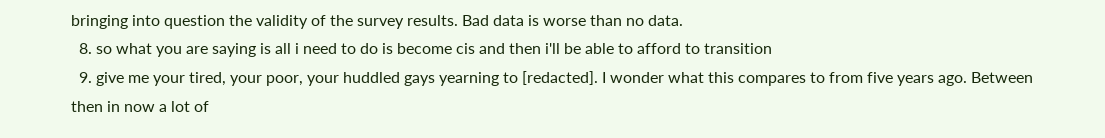bringing into question the validity of the survey results. Bad data is worse than no data.
  8. so what you are saying is all i need to do is become cis and then i'll be able to afford to transition
  9. give me your tired, your poor, your huddled gays yearning to [redacted]. I wonder what this compares to from five years ago. Between then in now a lot of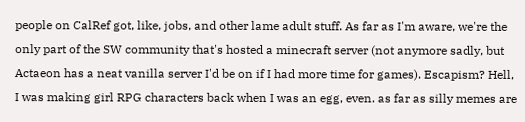people on CalRef got, like, jobs, and other lame adult stuff. As far as I'm aware, we're the only part of the SW community that's hosted a minecraft server (not anymore sadly, but Actaeon has a neat vanilla server I'd be on if I had more time for games). Escapism? Hell, I was making girl RPG characters back when I was an egg, even. as far as silly memes are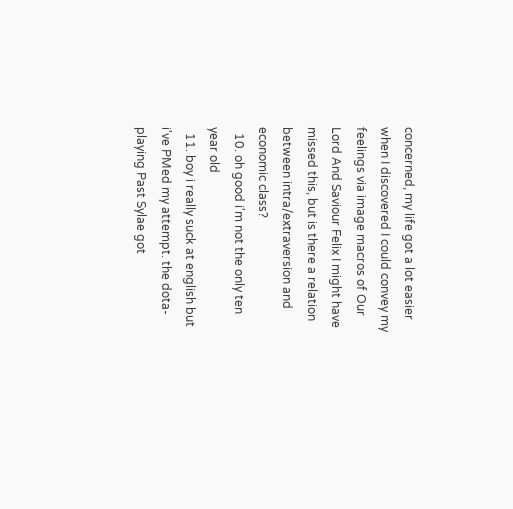concerned, my life got a lot easier when I discovered I could convey my feelings via image macros of Our Lord And Saviour Felix I might have missed this, but is there a relation between intra/extraversion and economic class?
  10. oh good i'm not the only ten year old
  11. boy i really suck at english but i've PMed my attempt. the dota-playing Past Sylae got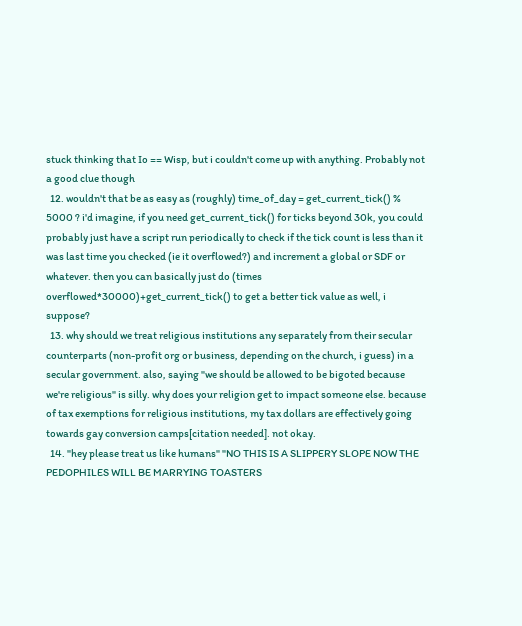stuck thinking that Io == Wisp, but i couldn't come up with anything. Probably not a good clue though
  12. wouldn't that be as easy as (roughly) time_of_day = get_current_tick() % 5000 ? i'd imagine, if you need get_current_tick() for ticks beyond 30k, you could probably just have a script run periodically to check if the tick count is less than it was last time you checked (ie it overflowed?) and increment a global or SDF or whatever. then you can basically just do (times overflowed*30000)+get_current_tick() to get a better tick value as well, i suppose?
  13. why should we treat religious institutions any separately from their secular counterparts (non-profit org or business, depending on the church, i guess) in a secular government. also, saying "we should be allowed to be bigoted because we're religious" is silly. why does your religion get to impact someone else. because of tax exemptions for religious institutions, my tax dollars are effectively going towards gay conversion camps[citation needed]. not okay.
  14. "hey please treat us like humans" "NO THIS IS A SLIPPERY SLOPE NOW THE PEDOPHILES WILL BE MARRYING TOASTERS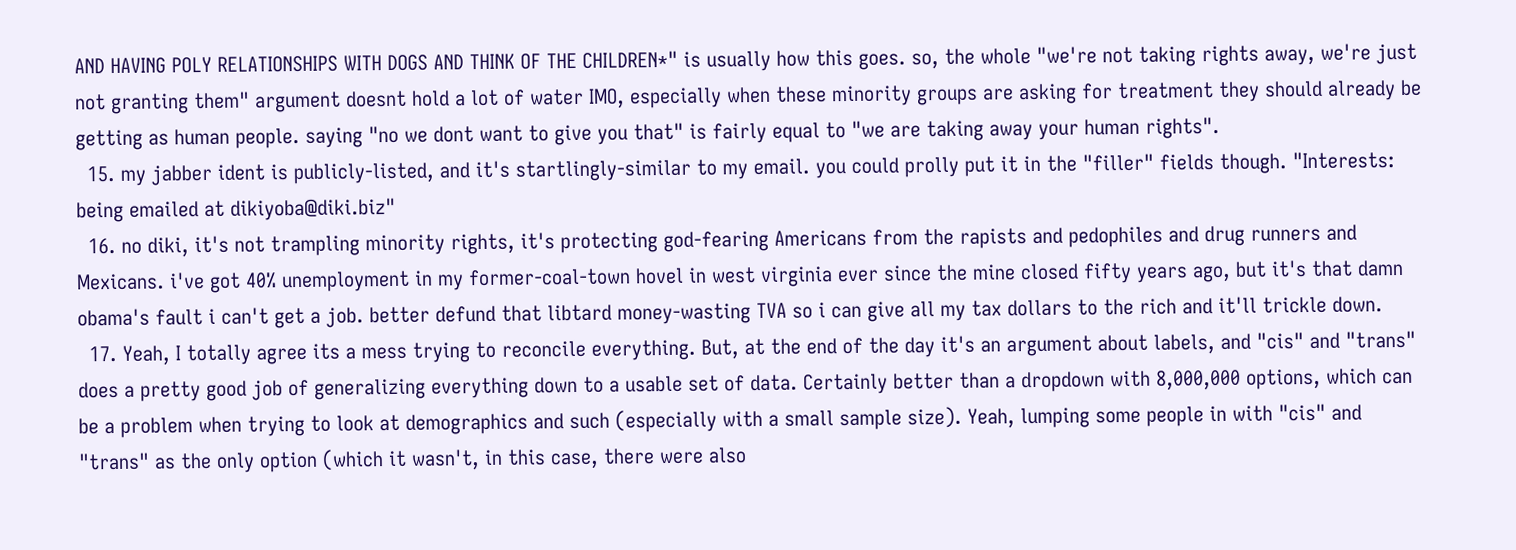AND HAVING POLY RELATIONSHIPS WITH DOGS AND THINK OF THE CHILDREN*" is usually how this goes. so, the whole "we're not taking rights away, we're just not granting them" argument doesnt hold a lot of water IMO, especially when these minority groups are asking for treatment they should already be getting as human people. saying "no we dont want to give you that" is fairly equal to "we are taking away your human rights".
  15. my jabber ident is publicly-listed, and it's startlingly-similar to my email. you could prolly put it in the "filler" fields though. "Interests: being emailed at dikiyoba@diki.biz"
  16. no diki, it's not trampling minority rights, it's protecting god-fearing Americans from the rapists and pedophiles and drug runners and Mexicans. i've got 40% unemployment in my former-coal-town hovel in west virginia ever since the mine closed fifty years ago, but it's that damn obama's fault i can't get a job. better defund that libtard money-wasting TVA so i can give all my tax dollars to the rich and it'll trickle down.
  17. Yeah, I totally agree its a mess trying to reconcile everything. But, at the end of the day it's an argument about labels, and "cis" and "trans" does a pretty good job of generalizing everything down to a usable set of data. Certainly better than a dropdown with 8,000,000 options, which can be a problem when trying to look at demographics and such (especially with a small sample size). Yeah, lumping some people in with "cis" and "trans" as the only option (which it wasn't, in this case, there were also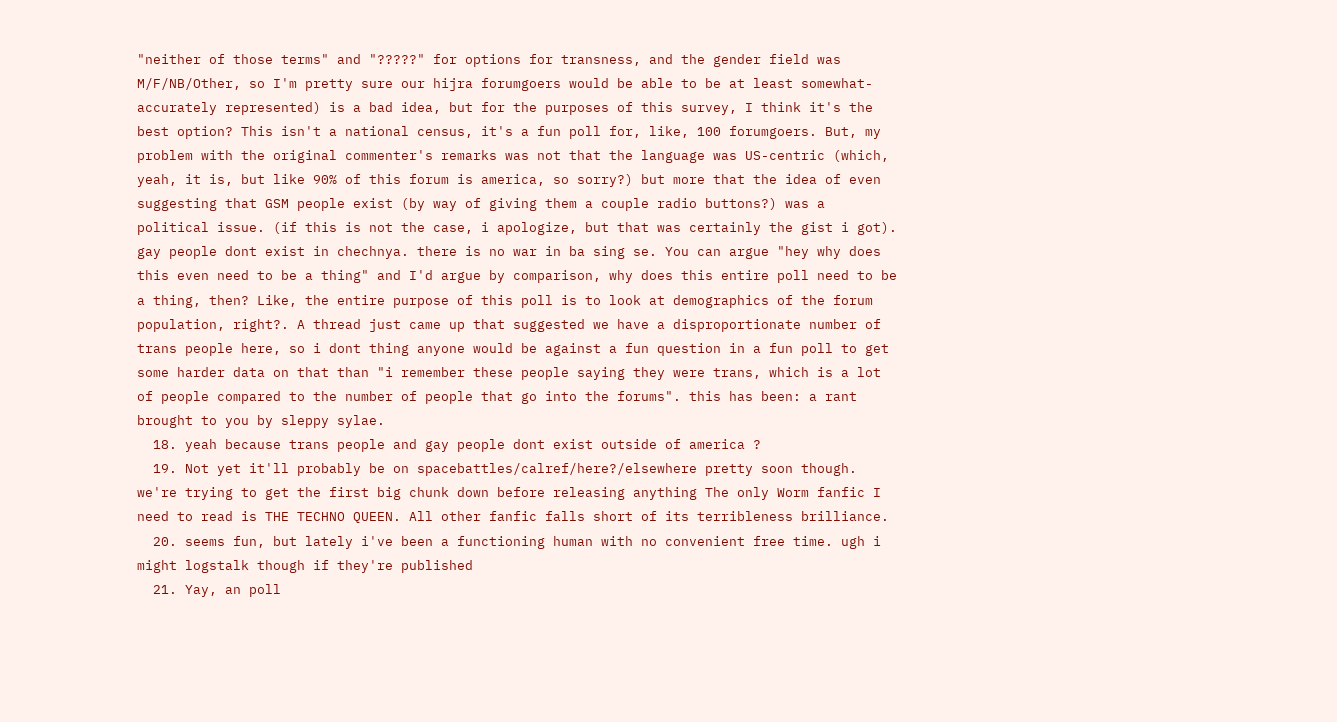"neither of those terms" and "?????" for options for transness, and the gender field was M/F/NB/Other, so I'm pretty sure our hijra forumgoers would be able to be at least somewhat-accurately represented) is a bad idea, but for the purposes of this survey, I think it's the best option? This isn't a national census, it's a fun poll for, like, 100 forumgoers. But, my problem with the original commenter's remarks was not that the language was US-centric (which, yeah, it is, but like 90% of this forum is america, so sorry?) but more that the idea of even suggesting that GSM people exist (by way of giving them a couple radio buttons?) was a political issue. (if this is not the case, i apologize, but that was certainly the gist i got). gay people dont exist in chechnya. there is no war in ba sing se. You can argue "hey why does this even need to be a thing" and I'd argue by comparison, why does this entire poll need to be a thing, then? Like, the entire purpose of this poll is to look at demographics of the forum population, right?. A thread just came up that suggested we have a disproportionate number of trans people here, so i dont thing anyone would be against a fun question in a fun poll to get some harder data on that than "i remember these people saying they were trans, which is a lot of people compared to the number of people that go into the forums". this has been: a rant brought to you by sleppy sylae.
  18. yeah because trans people and gay people dont exist outside of america ?
  19. Not yet it'll probably be on spacebattles/calref/here?/elsewhere pretty soon though. we're trying to get the first big chunk down before releasing anything The only Worm fanfic I need to read is THE TECHNO QUEEN. All other fanfic falls short of its terribleness brilliance.
  20. seems fun, but lately i've been a functioning human with no convenient free time. ugh i might logstalk though if they're published
  21. Yay, an poll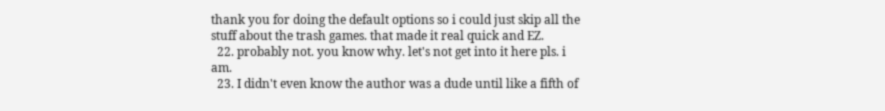thank you for doing the default options so i could just skip all the stuff about the trash games. that made it real quick and EZ.
  22. probably not. you know why. let's not get into it here pls. i am.
  23. I didn't even know the author was a dude until like a fifth of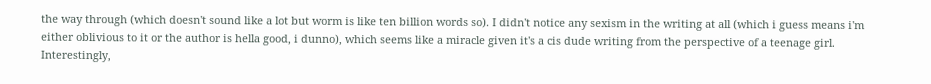the way through (which doesn't sound like a lot but worm is like ten billion words so). I didn't notice any sexism in the writing at all (which i guess means i'm either oblivious to it or the author is hella good, i dunno), which seems like a miracle given it's a cis dude writing from the perspective of a teenage girl. Interestingly,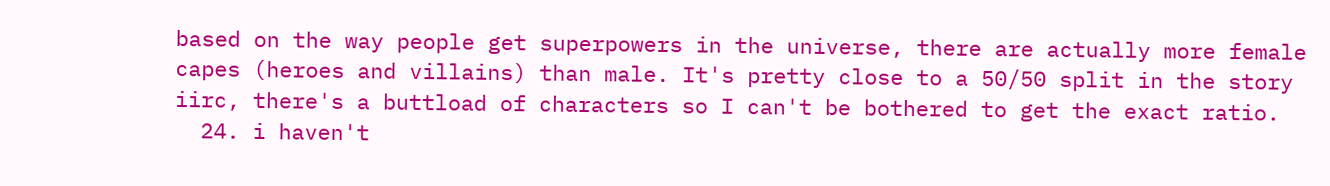based on the way people get superpowers in the universe, there are actually more female capes (heroes and villains) than male. It's pretty close to a 50/50 split in the story iirc, there's a buttload of characters so I can't be bothered to get the exact ratio.
  24. i haven't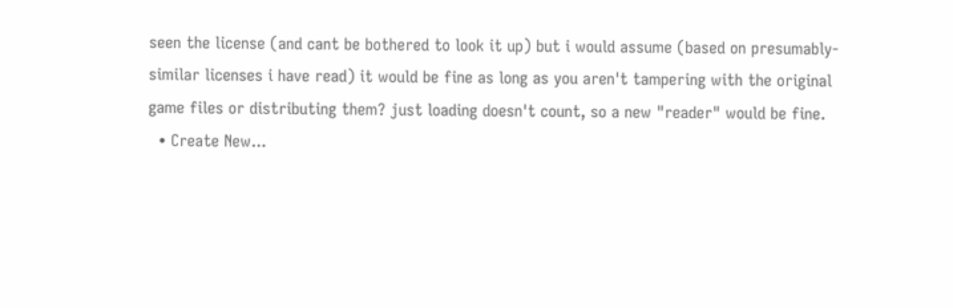seen the license (and cant be bothered to look it up) but i would assume (based on presumably-similar licenses i have read) it would be fine as long as you aren't tampering with the original game files or distributing them? just loading doesn't count, so a new "reader" would be fine.
  • Create New...